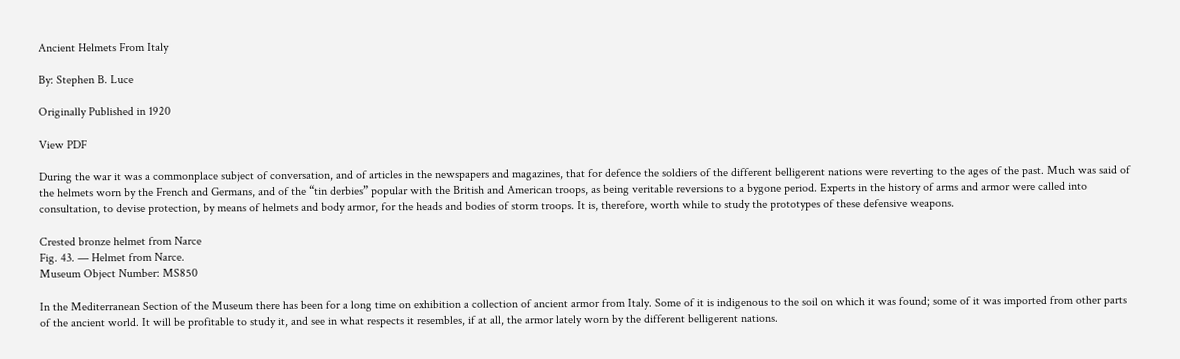Ancient Helmets From Italy

By: Stephen B. Luce

Originally Published in 1920

View PDF

During the war it was a commonplace subject of conversation, and of articles in the newspapers and magazines, that for defence the soldiers of the different belligerent nations were reverting to the ages of the past. Much was said of the helmets worn by the French and Germans, and of the “tin derbies” popular with the British and American troops, as being veritable reversions to a bygone period. Experts in the history of arms and armor were called into consultation, to devise protection, by means of helmets and body armor, for the heads and bodies of storm troops. It is, therefore, worth while to study the prototypes of these defensive weapons.

Crested bronze helmet from Narce
Fig. 43. — Helmet from Narce.
Museum Object Number: MS850

In the Mediterranean Section of the Museum there has been for a long time on exhibition a collection of ancient armor from Italy. Some of it is indigenous to the soil on which it was found; some of it was imported from other parts of the ancient world. It will be profitable to study it, and see in what respects it resembles, if at all, the armor lately worn by the different belligerent nations.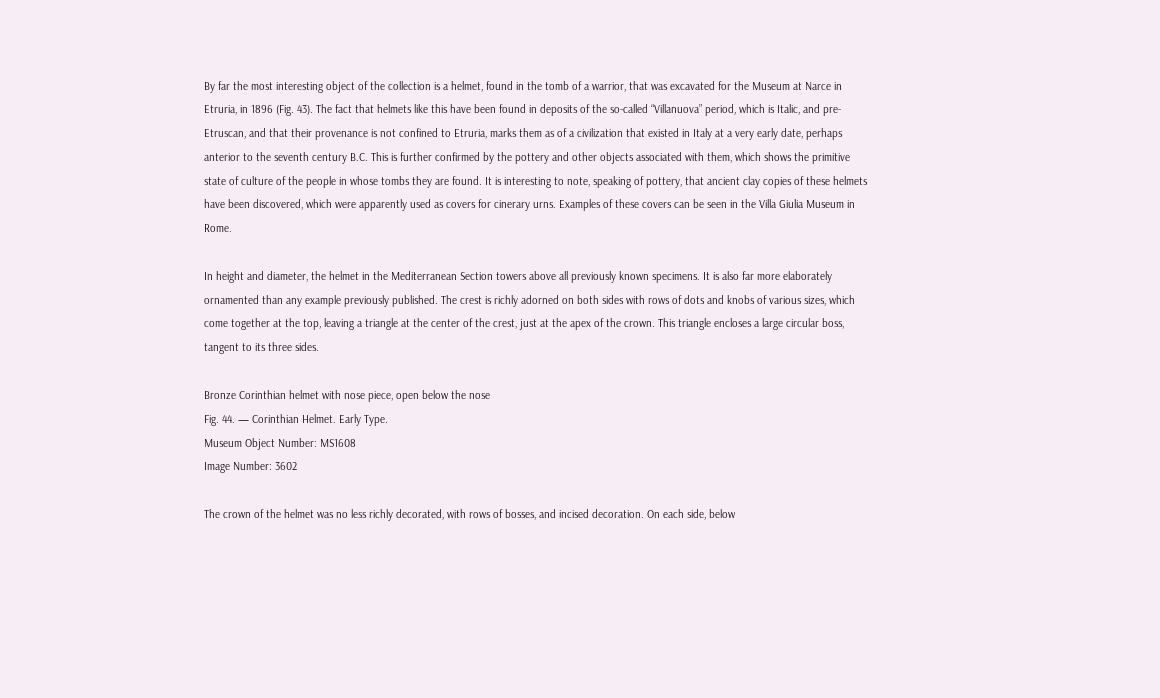By far the most interesting object of the collection is a helmet, found in the tomb of a warrior, that was excavated for the Museum at Narce in Etruria, in 1896 (Fig. 43). The fact that helmets like this have been found in deposits of the so-called “Villanuova” period, which is Italic, and pre-Etruscan, and that their provenance is not confined to Etruria, marks them as of a civilization that existed in Italy at a very early date, perhaps anterior to the seventh century B.C. This is further confirmed by the pottery and other objects associated with them, which shows the primitive state of culture of the people in whose tombs they are found. It is interesting to note, speaking of pottery, that ancient clay copies of these helmets have been discovered, which were apparently used as covers for cinerary urns. Examples of these covers can be seen in the Villa Giulia Museum in Rome.

In height and diameter, the helmet in the Mediterranean Section towers above all previously known specimens. It is also far more elaborately ornamented than any example previously published. The crest is richly adorned on both sides with rows of dots and knobs of various sizes, which come together at the top, leaving a triangle at the center of the crest, just at the apex of the crown. This triangle encloses a large circular boss, tangent to its three sides.

Bronze Corinthian helmet with nose piece, open below the nose
Fig. 44. — Corinthian Helmet. Early Type.
Museum Object Number: MS1608
Image Number: 3602

The crown of the helmet was no less richly decorated, with rows of bosses, and incised decoration. On each side, below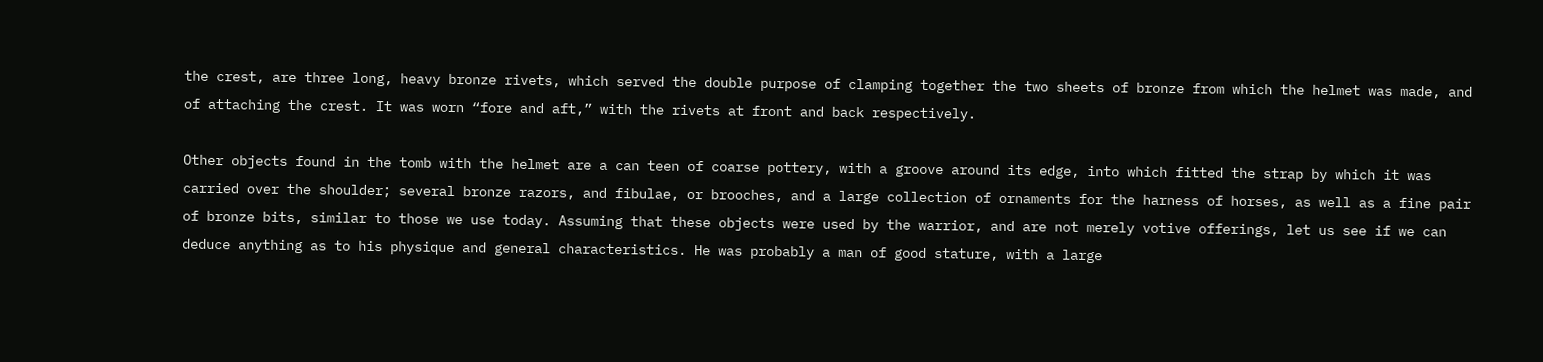the crest, are three long, heavy bronze rivets, which served the double purpose of clamping together the two sheets of bronze from which the helmet was made, and of attaching the crest. It was worn “fore and aft,” with the rivets at front and back respectively.

Other objects found in the tomb with the helmet are a can teen of coarse pottery, with a groove around its edge, into which fitted the strap by which it was carried over the shoulder; several bronze razors, and fibulae, or brooches, and a large collection of ornaments for the harness of horses, as well as a fine pair of bronze bits, similar to those we use today. Assuming that these objects were used by the warrior, and are not merely votive offerings, let us see if we can deduce anything as to his physique and general characteristics. He was probably a man of good stature, with a large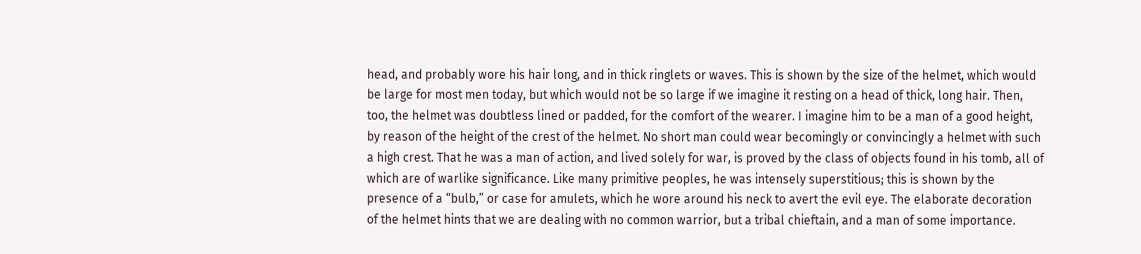head, and probably wore his hair long, and in thick ringlets or waves. This is shown by the size of the helmet, which would be large for most men today, but which would not be so large if we imagine it resting on a head of thick, long hair. Then, too, the helmet was doubtless lined or padded, for the comfort of the wearer. I imagine him to be a man of a good height, by reason of the height of the crest of the helmet. No short man could wear becomingly or convincingly a helmet with such a high crest. That he was a man of action, and lived solely for war, is proved by the class of objects found in his tomb, all of which are of warlike significance. Like many primitive peoples, he was intensely superstitious; this is shown by the presence of a “bulb,” or case for amulets, which he wore around his neck to avert the evil eye. The elaborate decoration of the helmet hints that we are dealing with no common warrior, but a tribal chieftain, and a man of some importance.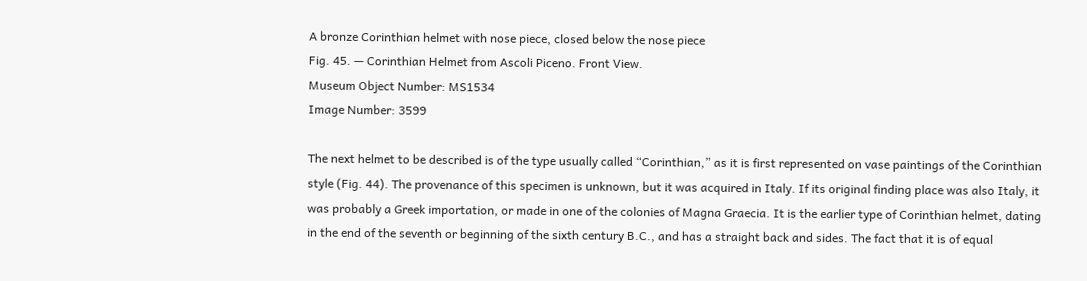A bronze Corinthian helmet with nose piece, closed below the nose piece
Fig. 45. — Corinthian Helmet from Ascoli Piceno. Front View.
Museum Object Number: MS1534
Image Number: 3599

The next helmet to be described is of the type usually called “Corinthian,” as it is first represented on vase paintings of the Corinthian style (Fig. 44). The provenance of this specimen is unknown, but it was acquired in Italy. If its original finding place was also Italy, it was probably a Greek importation, or made in one of the colonies of Magna Graecia. It is the earlier type of Corinthian helmet, dating in the end of the seventh or beginning of the sixth century B.C., and has a straight back and sides. The fact that it is of equal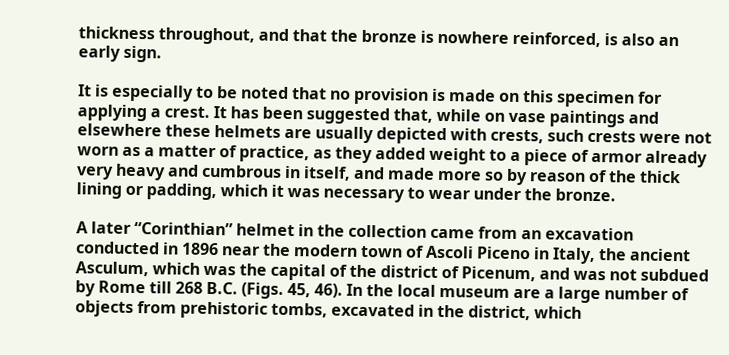thickness throughout, and that the bronze is nowhere reinforced, is also an early sign.

It is especially to be noted that no provision is made on this specimen for applying a crest. It has been suggested that, while on vase paintings and elsewhere these helmets are usually depicted with crests, such crests were not worn as a matter of practice, as they added weight to a piece of armor already very heavy and cumbrous in itself, and made more so by reason of the thick lining or padding, which it was necessary to wear under the bronze.

A later “Corinthian” helmet in the collection came from an excavation conducted in 1896 near the modern town of Ascoli Piceno in Italy, the ancient Asculum, which was the capital of the district of Picenum, and was not subdued by Rome till 268 B.C. (Figs. 45, 46). In the local museum are a large number of objects from prehistoric tombs, excavated in the district, which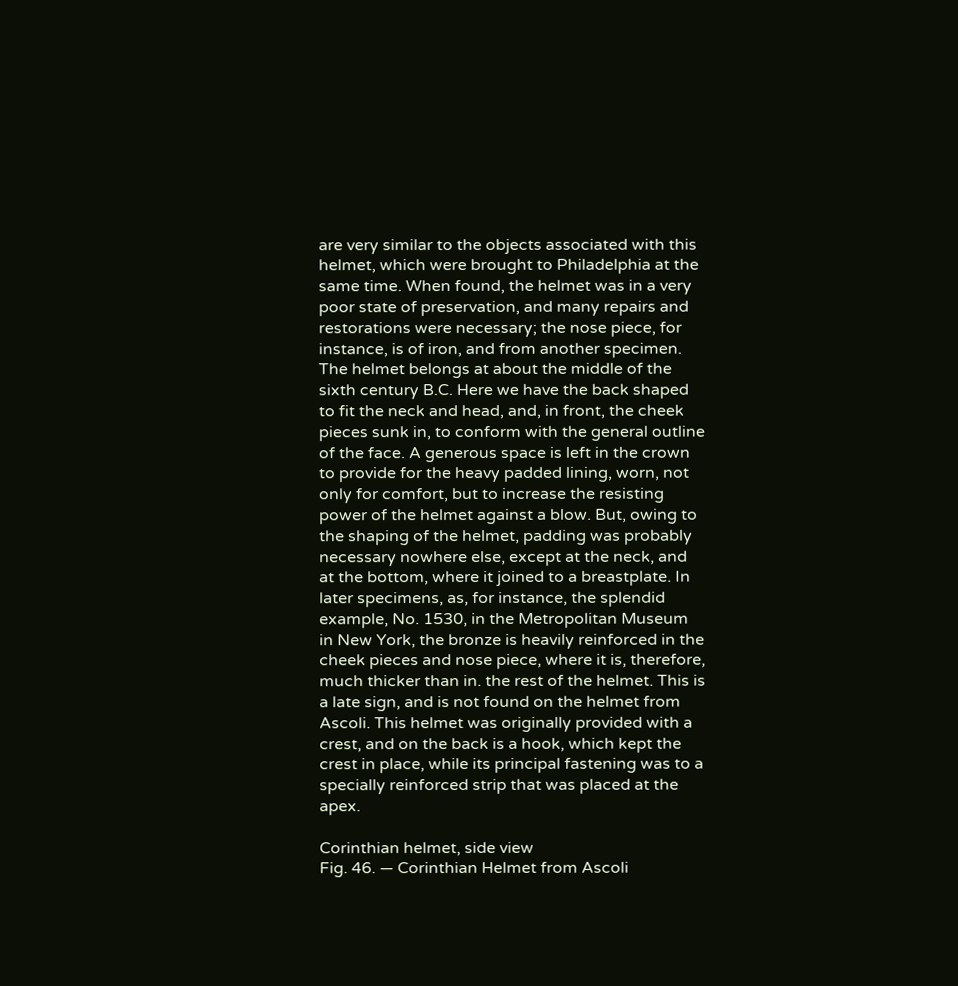are very similar to the objects associated with this helmet, which were brought to Philadelphia at the same time. When found, the helmet was in a very poor state of preservation, and many repairs and restorations were necessary; the nose piece, for instance, is of iron, and from another specimen. The helmet belongs at about the middle of the sixth century B.C. Here we have the back shaped to fit the neck and head, and, in front, the cheek pieces sunk in, to conform with the general outline of the face. A generous space is left in the crown to provide for the heavy padded lining, worn, not only for comfort, but to increase the resisting power of the helmet against a blow. But, owing to the shaping of the helmet, padding was probably necessary nowhere else, except at the neck, and at the bottom, where it joined to a breastplate. In later specimens, as, for instance, the splendid example, No. 1530, in the Metropolitan Museum in New York, the bronze is heavily reinforced in the cheek pieces and nose piece, where it is, therefore, much thicker than in. the rest of the helmet. This is a late sign, and is not found on the helmet from Ascoli. This helmet was originally provided with a crest, and on the back is a hook, which kept the crest in place, while its principal fastening was to a specially reinforced strip that was placed at the apex.

Corinthian helmet, side view
Fig. 46. — Corinthian Helmet from Ascoli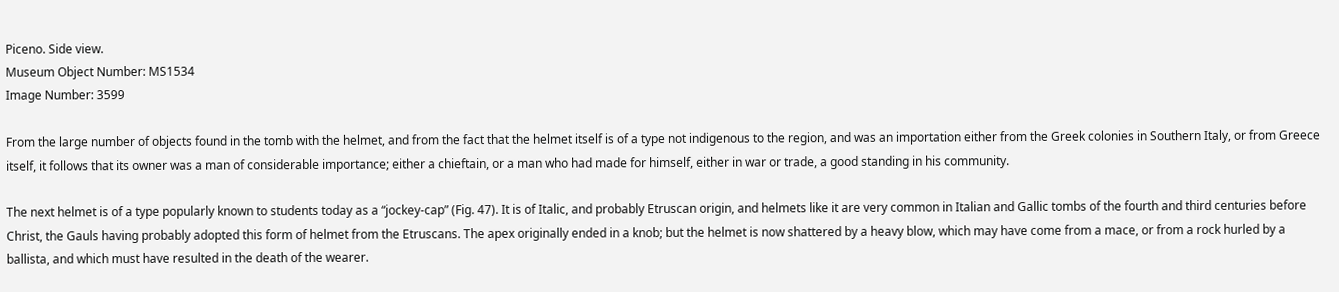Piceno. Side view.
Museum Object Number: MS1534
Image Number: 3599

From the large number of objects found in the tomb with the helmet, and from the fact that the helmet itself is of a type not indigenous to the region, and was an importation either from the Greek colonies in Southern Italy, or from Greece itself, it follows that its owner was a man of considerable importance; either a chieftain, or a man who had made for himself, either in war or trade, a good standing in his community.

The next helmet is of a type popularly known to students today as a “jockey-cap” (Fig. 47). It is of Italic, and probably Etruscan origin, and helmets like it are very common in Italian and Gallic tombs of the fourth and third centuries before Christ, the Gauls having probably adopted this form of helmet from the Etruscans. The apex originally ended in a knob; but the helmet is now shattered by a heavy blow, which may have come from a mace, or from a rock hurled by a ballista, and which must have resulted in the death of the wearer.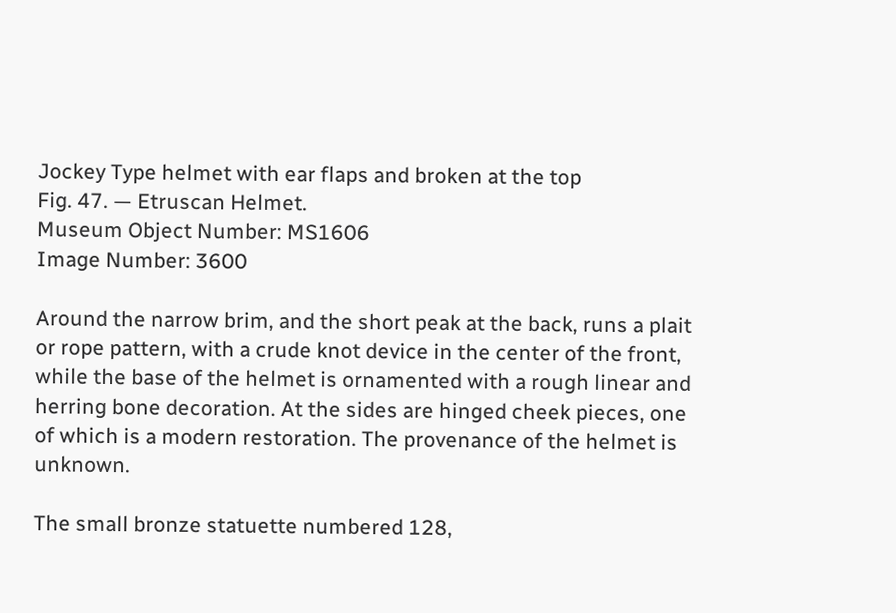Jockey Type helmet with ear flaps and broken at the top
Fig. 47. — Etruscan Helmet.
Museum Object Number: MS1606
Image Number: 3600

Around the narrow brim, and the short peak at the back, runs a plait or rope pattern, with a crude knot device in the center of the front, while the base of the helmet is ornamented with a rough linear and herring bone decoration. At the sides are hinged cheek pieces, one of which is a modern restoration. The provenance of the helmet is unknown.

The small bronze statuette numbered 128,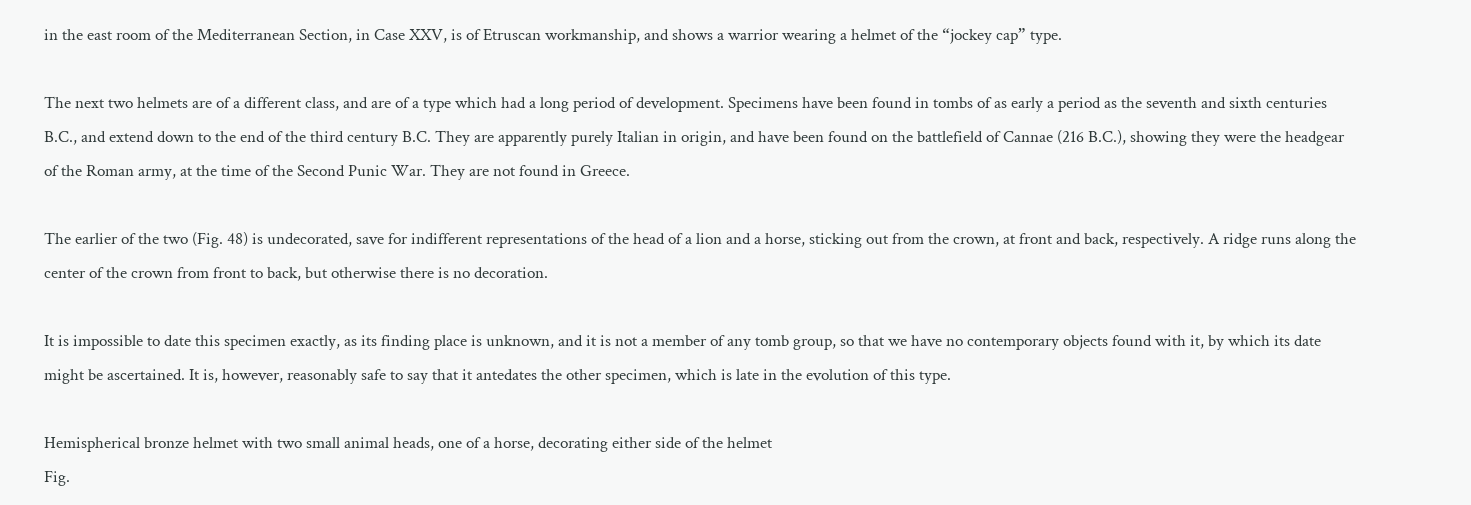in the east room of the Mediterranean Section, in Case XXV, is of Etruscan workmanship, and shows a warrior wearing a helmet of the “jockey cap” type.

The next two helmets are of a different class, and are of a type which had a long period of development. Specimens have been found in tombs of as early a period as the seventh and sixth centuries B.C., and extend down to the end of the third century B.C. They are apparently purely Italian in origin, and have been found on the battlefield of Cannae (216 B.C.), showing they were the headgear of the Roman army, at the time of the Second Punic War. They are not found in Greece.

The earlier of the two (Fig. 48) is undecorated, save for indifferent representations of the head of a lion and a horse, sticking out from the crown, at front and back, respectively. A ridge runs along the center of the crown from front to back, but otherwise there is no decoration.

It is impossible to date this specimen exactly, as its finding place is unknown, and it is not a member of any tomb group, so that we have no contemporary objects found with it, by which its date might be ascertained. It is, however, reasonably safe to say that it antedates the other specimen, which is late in the evolution of this type.

Hemispherical bronze helmet with two small animal heads, one of a horse, decorating either side of the helmet
Fig.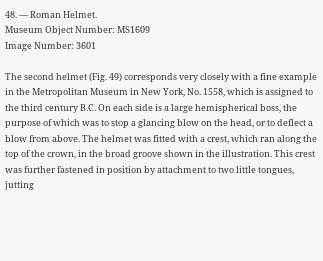48. — Roman Helmet.
Museum Object Number: MS1609
Image Number: 3601

The second helmet (Fig. 49) corresponds very closely with a fine example in the Metropolitan Museum in New York, No. 1558, which is assigned to the third century B.C. On each side is a large hemispherical boss, the purpose of which was to stop a glancing blow on the head, or to deflect a blow from above. The helmet was fitted with a crest, which ran along the top of the crown, in the broad groove shown in the illustration. This crest was further fastened in position by attachment to two little tongues, jutting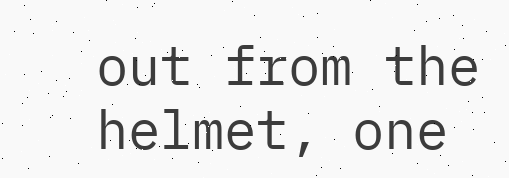out from the helmet, one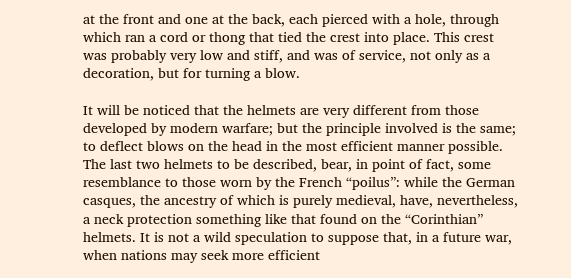at the front and one at the back, each pierced with a hole, through which ran a cord or thong that tied the crest into place. This crest was probably very low and stiff, and was of service, not only as a decoration, but for turning a blow.

It will be noticed that the helmets are very different from those developed by modern warfare; but the principle involved is the same; to deflect blows on the head in the most efficient manner possible. The last two helmets to be described, bear, in point of fact, some resemblance to those worn by the French “poilus”: while the German casques, the ancestry of which is purely medieval, have, nevertheless, a neck protection something like that found on the “Corinthian” helmets. It is not a wild speculation to suppose that, in a future war, when nations may seek more efficient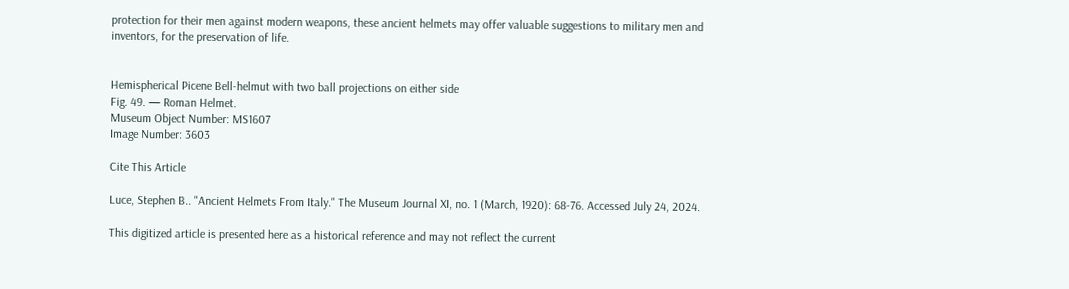protection for their men against modern weapons, these ancient helmets may offer valuable suggestions to military men and inventors, for the preservation of life.


Hemispherical Picene Bell-helmut with two ball projections on either side
Fig. 49. — Roman Helmet.
Museum Object Number: MS1607
Image Number: 3603

Cite This Article

Luce, Stephen B.. "Ancient Helmets From Italy." The Museum Journal XI, no. 1 (March, 1920): 68-76. Accessed July 24, 2024.

This digitized article is presented here as a historical reference and may not reflect the current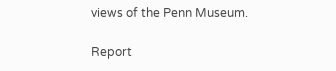views of the Penn Museum.

Report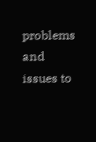problems and issues to